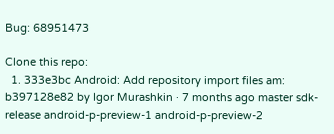Bug: 68951473

Clone this repo:
  1. 333e3bc Android: Add repository import files am: b397128e82 by Igor Murashkin · 7 months ago master sdk-release android-p-preview-1 android-p-preview-2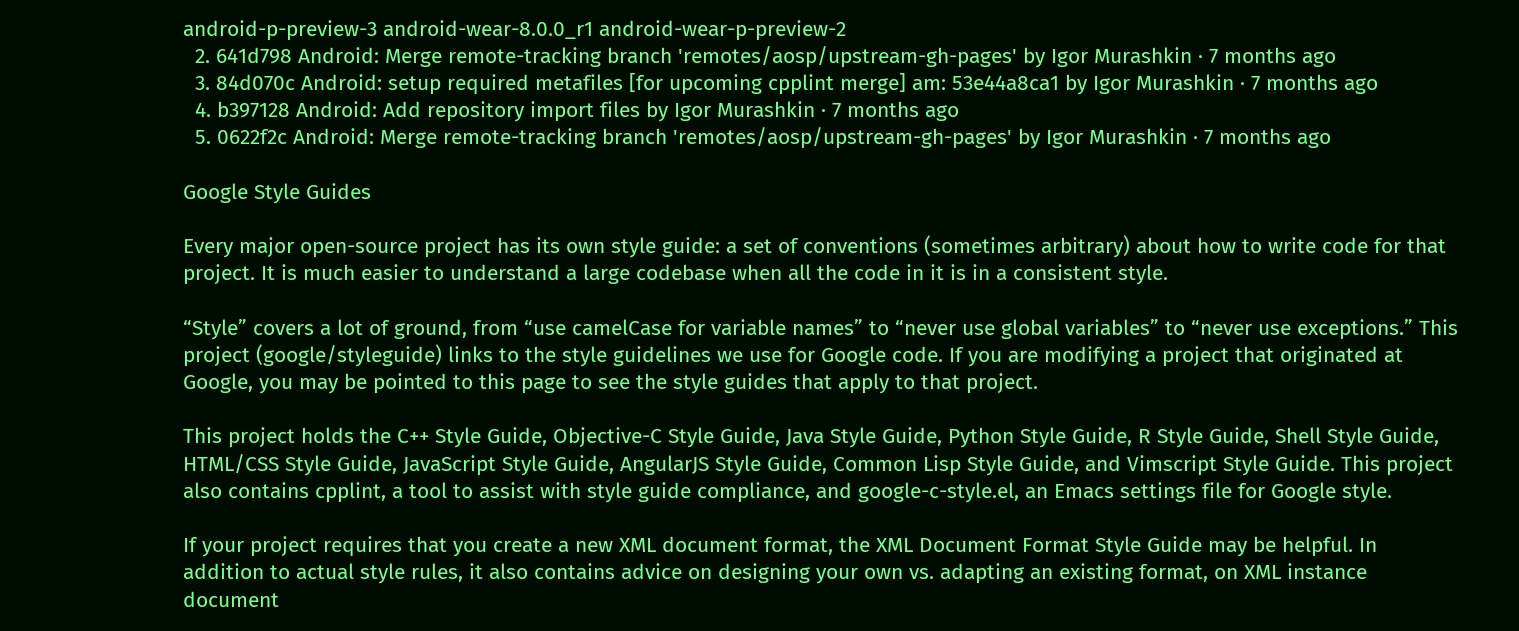android-p-preview-3 android-wear-8.0.0_r1 android-wear-p-preview-2
  2. 641d798 Android: Merge remote-tracking branch 'remotes/aosp/upstream-gh-pages' by Igor Murashkin · 7 months ago
  3. 84d070c Android: setup required metafiles [for upcoming cpplint merge] am: 53e44a8ca1 by Igor Murashkin · 7 months ago
  4. b397128 Android: Add repository import files by Igor Murashkin · 7 months ago
  5. 0622f2c Android: Merge remote-tracking branch 'remotes/aosp/upstream-gh-pages' by Igor Murashkin · 7 months ago

Google Style Guides

Every major open-source project has its own style guide: a set of conventions (sometimes arbitrary) about how to write code for that project. It is much easier to understand a large codebase when all the code in it is in a consistent style.

“Style” covers a lot of ground, from “use camelCase for variable names” to “never use global variables” to “never use exceptions.” This project (google/styleguide) links to the style guidelines we use for Google code. If you are modifying a project that originated at Google, you may be pointed to this page to see the style guides that apply to that project.

This project holds the C++ Style Guide, Objective-C Style Guide, Java Style Guide, Python Style Guide, R Style Guide, Shell Style Guide, HTML/CSS Style Guide, JavaScript Style Guide, AngularJS Style Guide, Common Lisp Style Guide, and Vimscript Style Guide. This project also contains cpplint, a tool to assist with style guide compliance, and google-c-style.el, an Emacs settings file for Google style.

If your project requires that you create a new XML document format, the XML Document Format Style Guide may be helpful. In addition to actual style rules, it also contains advice on designing your own vs. adapting an existing format, on XML instance document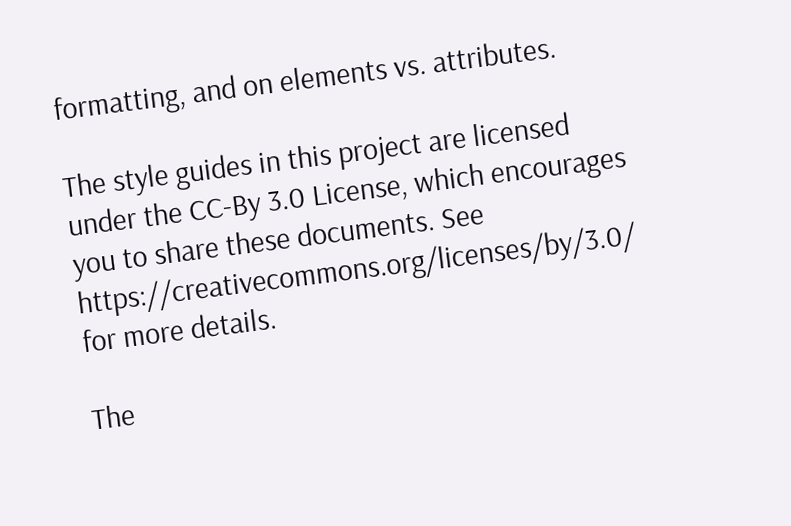formatting, and on elements vs. attributes.

The style guides in this project are licensed under the CC-By 3.0 License, which encourages you to share these documents. See https://creativecommons.org/licenses/by/3.0/ for more details.

The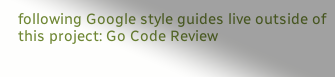following Google style guides live outside of this project: Go Code Review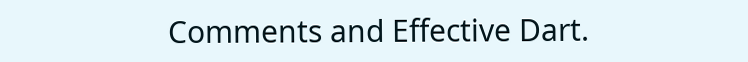Comments and Effective Dart.